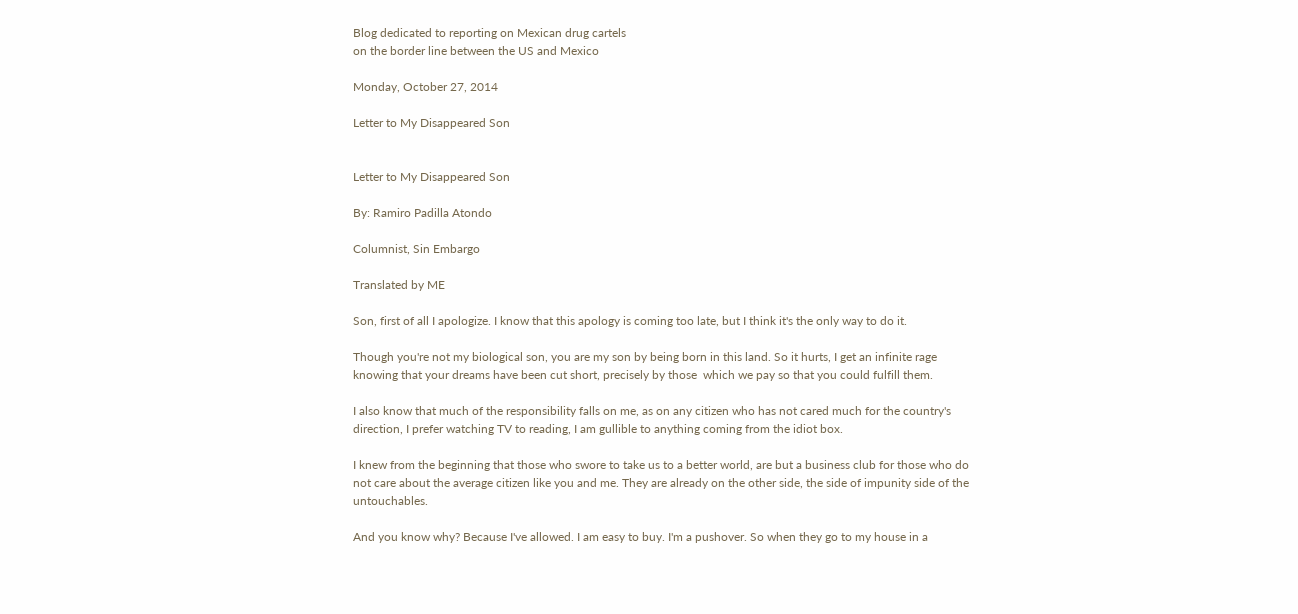Blog dedicated to reporting on Mexican drug cartels
on the border line between the US and Mexico

Monday, October 27, 2014

Letter to My Disappeared Son


Letter to My Disappeared Son

By: Ramiro Padilla Atondo

Columnist, Sin Embargo

Translated by ME

Son, first of all I apologize. I know that this apology is coming too late, but I think it's the only way to do it.

Though you're not my biological son, you are my son by being born in this land. So it hurts, I get an infinite rage knowing that your dreams have been cut short, precisely by those  which we pay so that you could fulfill them.

I also know that much of the responsibility falls on me, as on any citizen who has not cared much for the country's direction, I prefer watching TV to reading, I am gullible to anything coming from the idiot box.

I knew from the beginning that those who swore to take us to a better world, are but a business club for those who do not care about the average citizen like you and me. They are already on the other side, the side of impunity side of the untouchables.

And you know why? Because I've allowed. I am easy to buy. I'm a pushover. So when they go to my house in a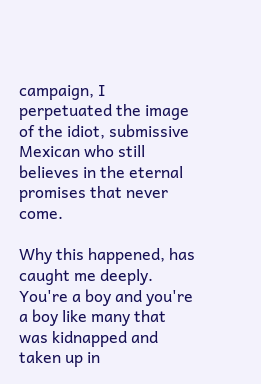campaign, I perpetuated the image of the idiot, submissive Mexican who still believes in the eternal promises that never come.

Why this happened, has caught me deeply. You're a boy and you're a boy like many that was kidnapped and taken up in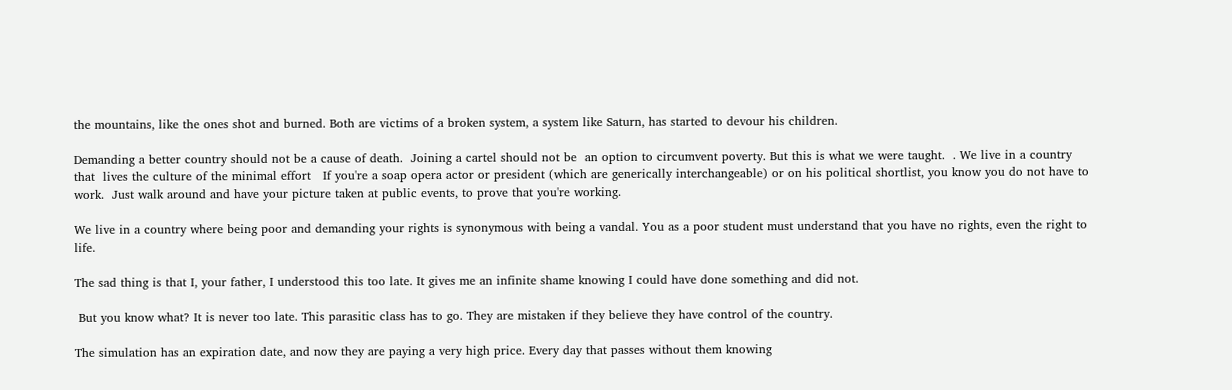the mountains, like the ones shot and burned. Both are victims of a broken system, a system like Saturn, has started to devour his children.

Demanding a better country should not be a cause of death.  Joining a cartel should not be  an option to circumvent poverty. But this is what we were taught.  . We live in a country that  lives the culture of the minimal effort   If you're a soap opera actor or president (which are generically interchangeable) or on his political shortlist, you know you do not have to work.  Just walk around and have your picture taken at public events, to prove that you're working.

We live in a country where being poor and demanding your rights is synonymous with being a vandal. You as a poor student must understand that you have no rights, even the right to life.

The sad thing is that I, your father, I understood this too late. It gives me an infinite shame knowing I could have done something and did not.

 But you know what? It is never too late. This parasitic class has to go. They are mistaken if they believe they have control of the country.

The simulation has an expiration date, and now they are paying a very high price. Every day that passes without them knowing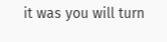it was you will turn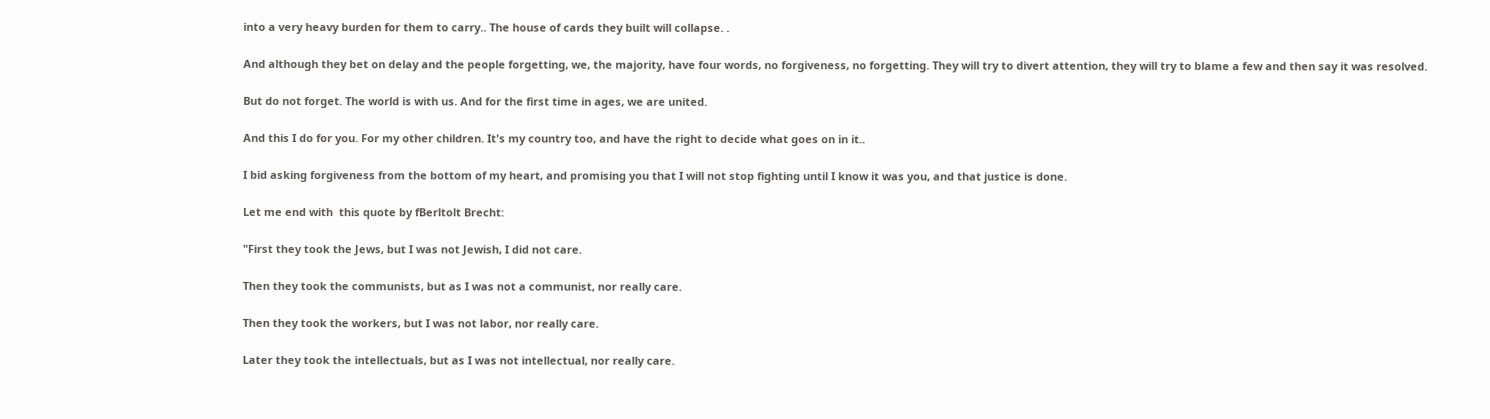into a very heavy burden for them to carry.. The house of cards they built will collapse. .

And although they bet on delay and the people forgetting, we, the majority, have four words, no forgiveness, no forgetting. They will try to divert attention, they will try to blame a few and then say it was resolved.

But do not forget. The world is with us. And for the first time in ages, we are united.

And this I do for you. For my other children. It's my country too, and have the right to decide what goes on in it..

I bid asking forgiveness from the bottom of my heart, and promising you that I will not stop fighting until I know it was you, and that justice is done.

Let me end with  this quote by fBerltolt Brecht:

"First they took the Jews, but I was not Jewish, I did not care.

Then they took the communists, but as I was not a communist, nor really care.

Then they took the workers, but I was not labor, nor really care.

Later they took the intellectuals, but as I was not intellectual, nor really care.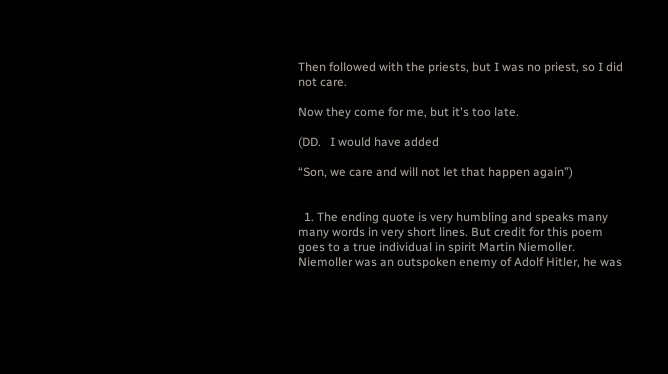Then followed with the priests, but I was no priest, so I did not care.

Now they come for me, but it's too late.

(DD.   I would have added

“Son, we care and will not let that happen again”)


  1. The ending quote is very humbling and speaks many many words in very short lines. But credit for this poem goes to a true individual in spirit Martin Niemoller. Niemoller was an outspoken enemy of Adolf Hitler, he was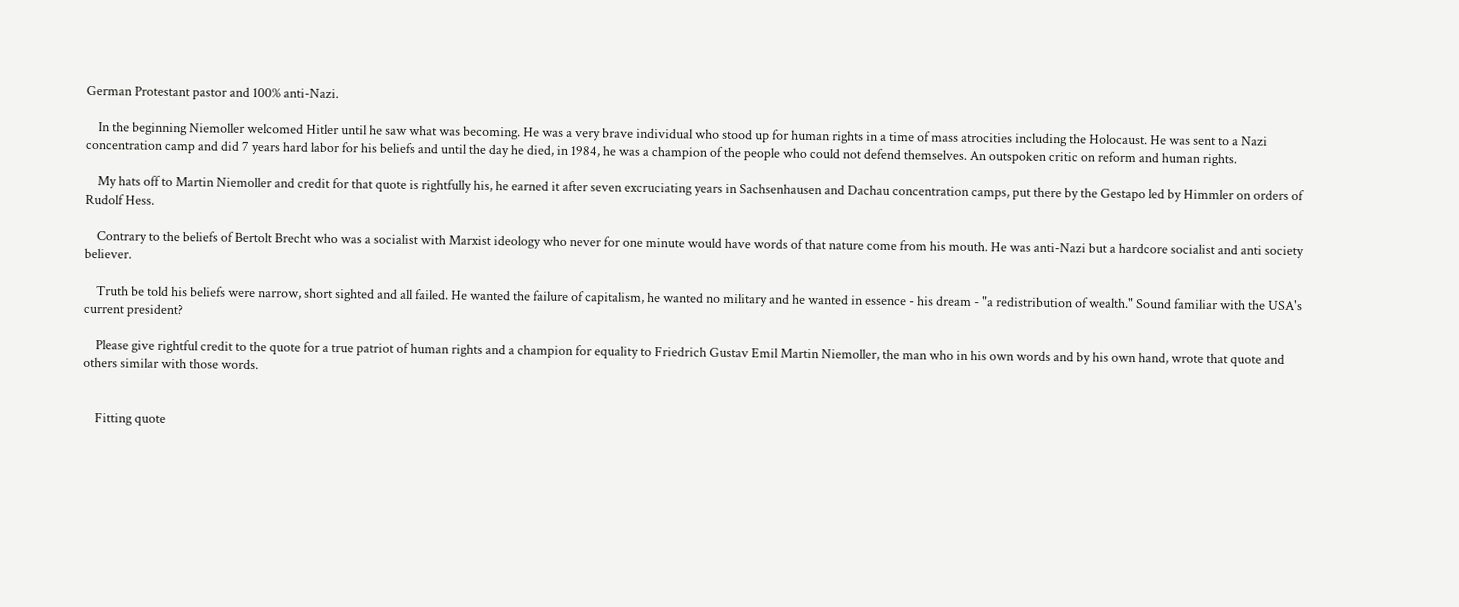German Protestant pastor and 100% anti-Nazi.

    In the beginning Niemoller welcomed Hitler until he saw what was becoming. He was a very brave individual who stood up for human rights in a time of mass atrocities including the Holocaust. He was sent to a Nazi concentration camp and did 7 years hard labor for his beliefs and until the day he died, in 1984, he was a champion of the people who could not defend themselves. An outspoken critic on reform and human rights.

    My hats off to Martin Niemoller and credit for that quote is rightfully his, he earned it after seven excruciating years in Sachsenhausen and Dachau concentration camps, put there by the Gestapo led by Himmler on orders of Rudolf Hess.

    Contrary to the beliefs of Bertolt Brecht who was a socialist with Marxist ideology who never for one minute would have words of that nature come from his mouth. He was anti-Nazi but a hardcore socialist and anti society believer.

    Truth be told his beliefs were narrow, short sighted and all failed. He wanted the failure of capitalism, he wanted no military and he wanted in essence - his dream - "a redistribution of wealth." Sound familiar with the USA's current president?

    Please give rightful credit to the quote for a true patriot of human rights and a champion for equality to Friedrich Gustav Emil Martin Niemoller, the man who in his own words and by his own hand, wrote that quote and others similar with those words.


    Fitting quote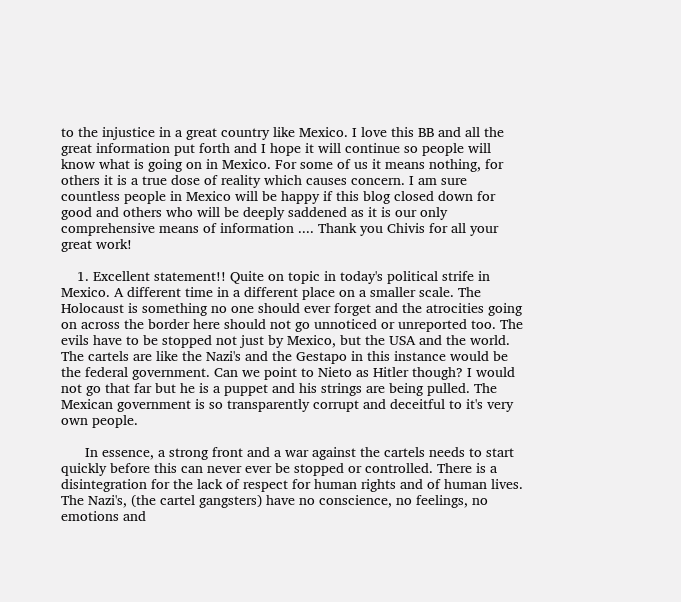to the injustice in a great country like Mexico. I love this BB and all the great information put forth and I hope it will continue so people will know what is going on in Mexico. For some of us it means nothing, for others it is a true dose of reality which causes concern. I am sure countless people in Mexico will be happy if this blog closed down for good and others who will be deeply saddened as it is our only comprehensive means of information .... Thank you Chivis for all your great work!

    1. Excellent statement!! Quite on topic in today's political strife in Mexico. A different time in a different place on a smaller scale. The Holocaust is something no one should ever forget and the atrocities going on across the border here should not go unnoticed or unreported too. The evils have to be stopped not just by Mexico, but the USA and the world. The cartels are like the Nazi's and the Gestapo in this instance would be the federal government. Can we point to Nieto as Hitler though? I would not go that far but he is a puppet and his strings are being pulled. The Mexican government is so transparently corrupt and deceitful to it's very own people.

      In essence, a strong front and a war against the cartels needs to start quickly before this can never ever be stopped or controlled. There is a disintegration for the lack of respect for human rights and of human lives. The Nazi's, (the cartel gangsters) have no conscience, no feelings, no emotions and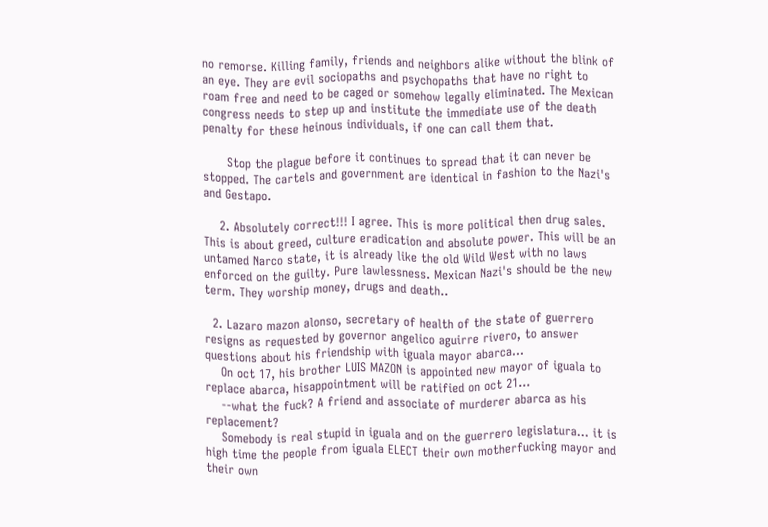no remorse. Killing family, friends and neighbors alike without the blink of an eye. They are evil sociopaths and psychopaths that have no right to roam free and need to be caged or somehow legally eliminated. The Mexican congress needs to step up and institute the immediate use of the death penalty for these heinous individuals, if one can call them that.

      Stop the plague before it continues to spread that it can never be stopped. The cartels and government are identical in fashion to the Nazi's and Gestapo.

    2. Absolutely correct!!! I agree. This is more political then drug sales. This is about greed, culture eradication and absolute power. This will be an untamed Narco state, it is already like the old Wild West with no laws enforced on the guilty. Pure lawlessness. Mexican Nazi's should be the new term. They worship money, drugs and death..

  2. Lazaro mazon alonso, secretary of health of the state of guerrero resigns as requested by governor angelico aguirre rivero, to answer questions about his friendship with iguala mayor abarca...
    On oct 17, his brother LUIS MAZON is appointed new mayor of iguala to replace abarca, hisappointment will be ratified on oct 21...
    --what the fuck? A friend and associate of murderer abarca as his replacement?
    Somebody is real stupid in iguala and on the guerrero legislatura... it is high time the people from iguala ELECT their own motherfucking mayor and their own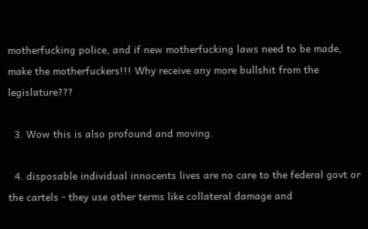motherfucking police, and if new motherfucking laws need to be made, make the motherfuckers!!! Why receive any more bullshit from the legislature???

  3. Wow this is also profound and moving.

  4. disposable individual innocents lives are no care to the federal govt or the cartels - they use other terms like collateral damage and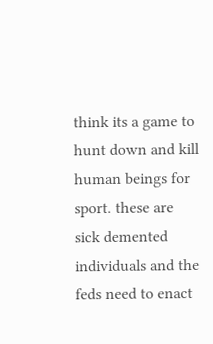think its a game to hunt down and kill human beings for sport. these are sick demented individuals and the feds need to enact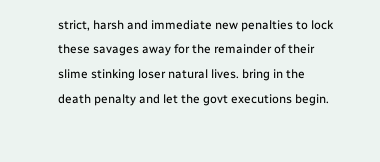strict, harsh and immediate new penalties to lock these savages away for the remainder of their slime stinking loser natural lives. bring in the death penalty and let the govt executions begin.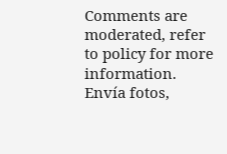Comments are moderated, refer to policy for more information.
Envía fotos,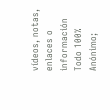vídeos, notas, enlaces o información
Todo 100% Anónimo;